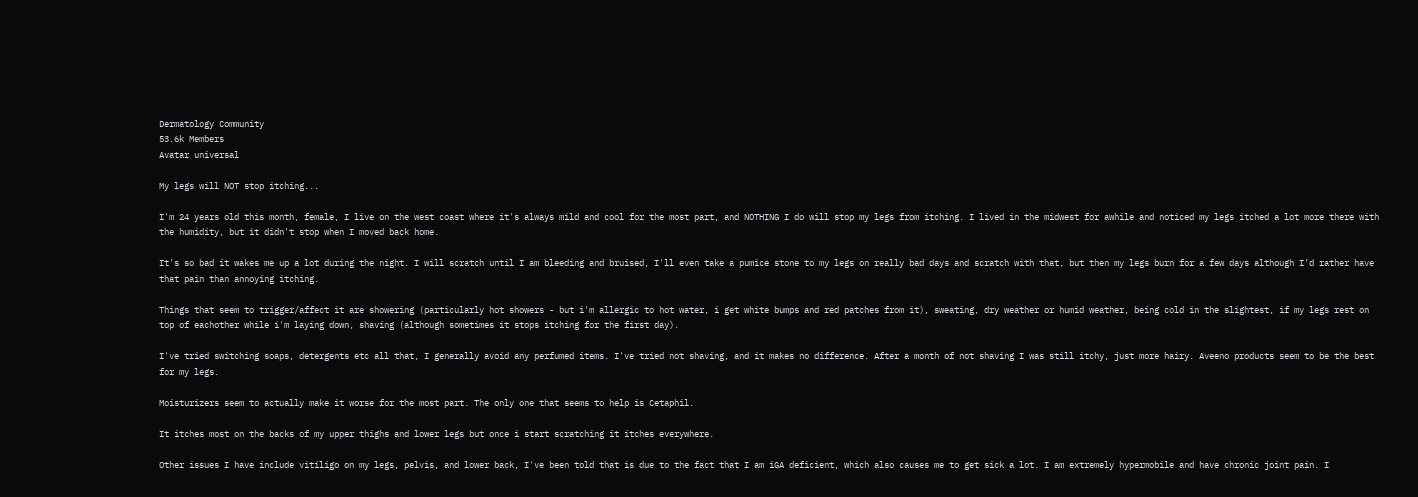Dermatology Community
53.6k Members
Avatar universal

My legs will NOT stop itching...

I'm 24 years old this month, female, I live on the west coast where it's always mild and cool for the most part, and NOTHING I do will stop my legs from itching. I lived in the midwest for awhile and noticed my legs itched a lot more there with the humidity, but it didn't stop when I moved back home.

It's so bad it wakes me up a lot during the night. I will scratch until I am bleeding and bruised, I'll even take a pumice stone to my legs on really bad days and scratch with that, but then my legs burn for a few days although I'd rather have that pain than annoying itching.

Things that seem to trigger/affect it are showering (particularly hot showers - but i'm allergic to hot water, i get white bumps and red patches from it), sweating, dry weather or humid weather, being cold in the slightest, if my legs rest on top of eachother while i'm laying down, shaving (although sometimes it stops itching for the first day).

I've tried switching soaps, detergents etc all that, I generally avoid any perfumed items. I've tried not shaving, and it makes no difference. After a month of not shaving I was still itchy, just more hairy. Aveeno products seem to be the best for my legs.

Moisturizers seem to actually make it worse for the most part. The only one that seems to help is Cetaphil.

It itches most on the backs of my upper thighs and lower legs but once i start scratching it itches everywhere.

Other issues I have include vitiligo on my legs, pelvis, and lower back, I've been told that is due to the fact that I am iGA deficient, which also causes me to get sick a lot. I am extremely hypermobile and have chronic joint pain. I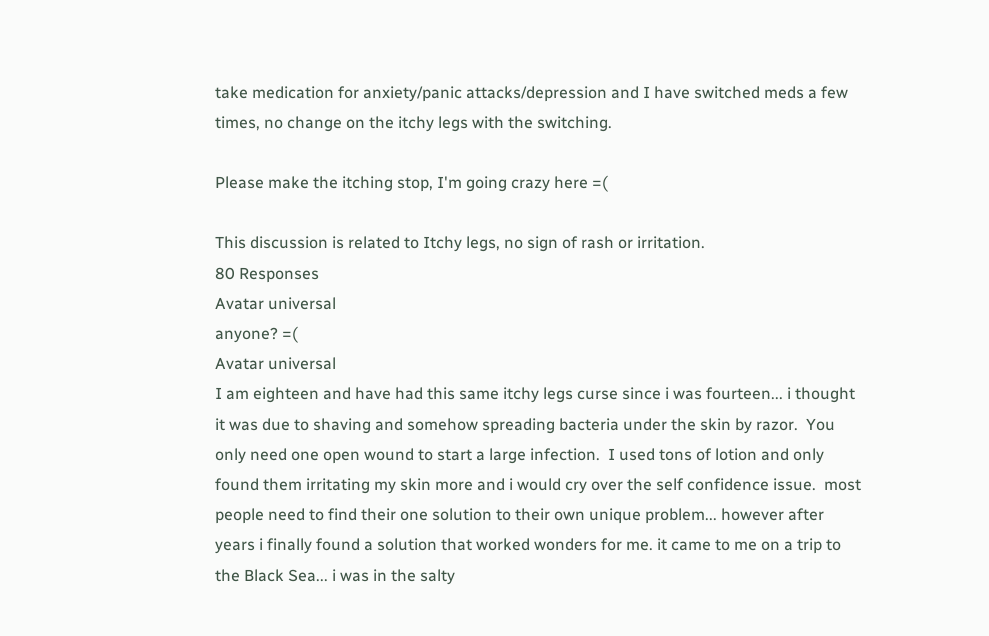take medication for anxiety/panic attacks/depression and I have switched meds a few times, no change on the itchy legs with the switching.

Please make the itching stop, I'm going crazy here =(

This discussion is related to Itchy legs, no sign of rash or irritation.
80 Responses
Avatar universal
anyone? =(
Avatar universal
I am eighteen and have had this same itchy legs curse since i was fourteen... i thought it was due to shaving and somehow spreading bacteria under the skin by razor.  You only need one open wound to start a large infection.  I used tons of lotion and only found them irritating my skin more and i would cry over the self confidence issue.  most people need to find their one solution to their own unique problem... however after years i finally found a solution that worked wonders for me. it came to me on a trip to the Black Sea... i was in the salty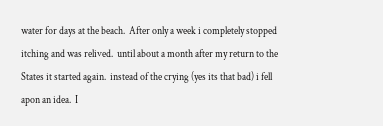water for days at the beach.  After only a week i completely stopped itching and was relived.  until about a month after my return to the States it started again.  instead of the crying (yes its that bad) i fell apon an idea.  I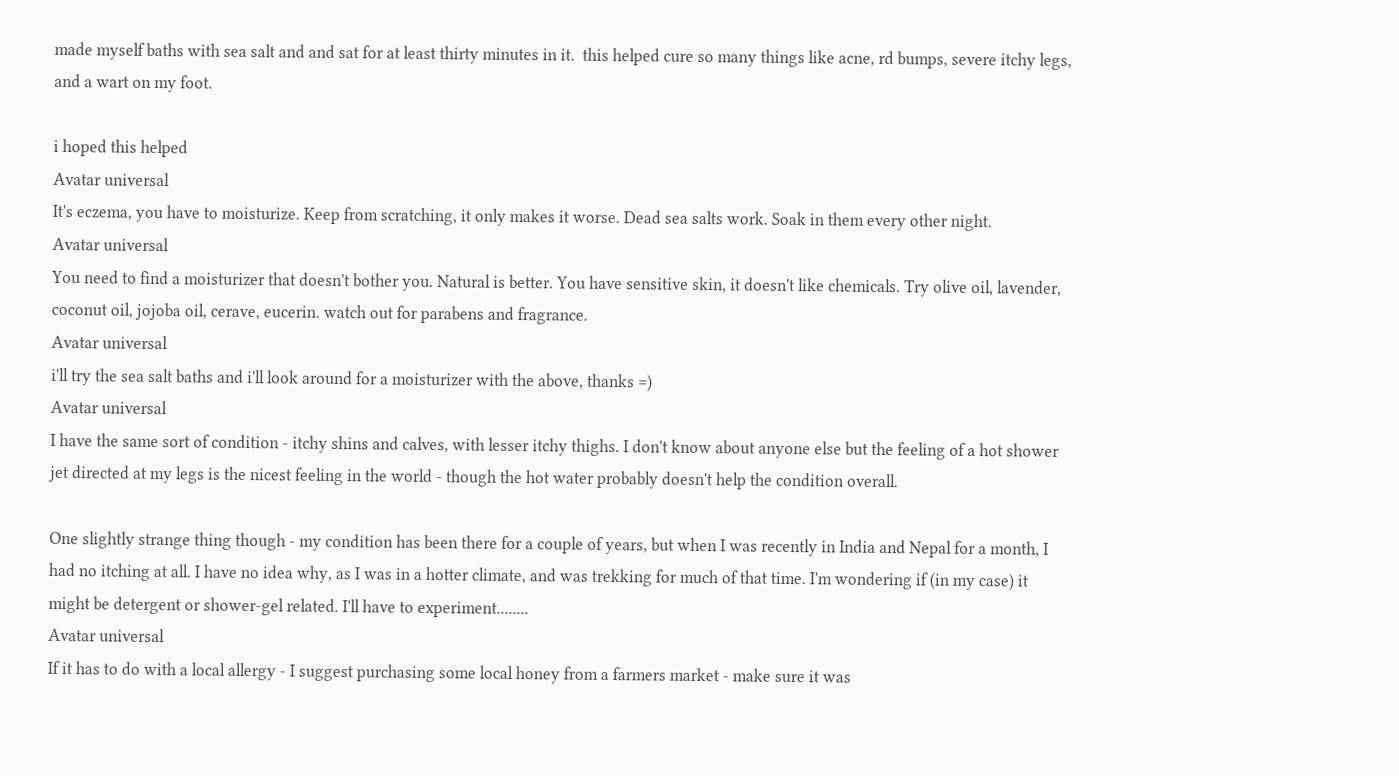made myself baths with sea salt and and sat for at least thirty minutes in it.  this helped cure so many things like acne, rd bumps, severe itchy legs, and a wart on my foot.

i hoped this helped
Avatar universal
It's eczema, you have to moisturize. Keep from scratching, it only makes it worse. Dead sea salts work. Soak in them every other night.
Avatar universal
You need to find a moisturizer that doesn't bother you. Natural is better. You have sensitive skin, it doesn't like chemicals. Try olive oil, lavender, coconut oil, jojoba oil, cerave, eucerin. watch out for parabens and fragrance.
Avatar universal
i'll try the sea salt baths and i'll look around for a moisturizer with the above, thanks =)
Avatar universal
I have the same sort of condition - itchy shins and calves, with lesser itchy thighs. I don't know about anyone else but the feeling of a hot shower jet directed at my legs is the nicest feeling in the world - though the hot water probably doesn't help the condition overall.

One slightly strange thing though - my condition has been there for a couple of years, but when I was recently in India and Nepal for a month, I had no itching at all. I have no idea why, as I was in a hotter climate, and was trekking for much of that time. I'm wondering if (in my case) it might be detergent or shower-gel related. I'll have to experiment........
Avatar universal
If it has to do with a local allergy - I suggest purchasing some local honey from a farmers market - make sure it was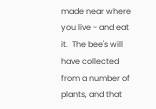made near where you live - and eat it.  The bee's will have collected from a number of plants, and that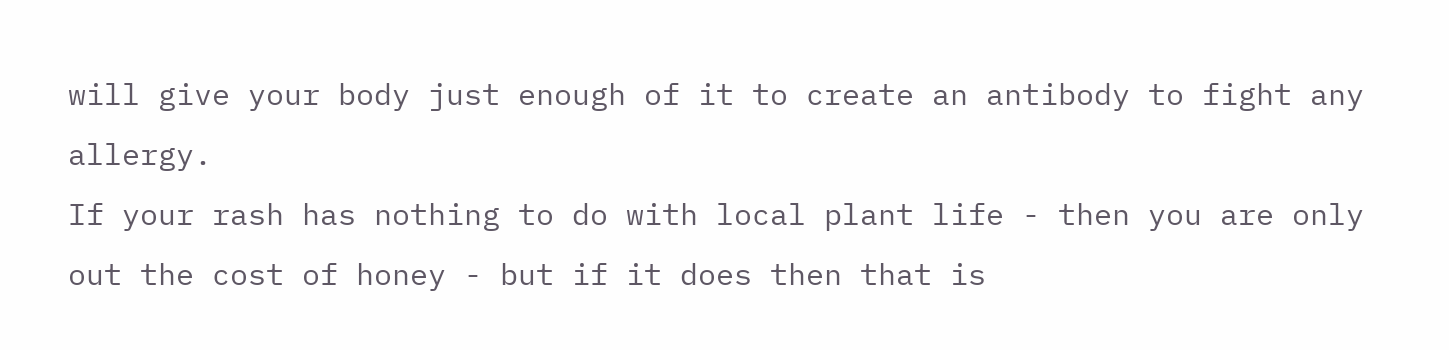will give your body just enough of it to create an antibody to fight any allergy.
If your rash has nothing to do with local plant life - then you are only out the cost of honey - but if it does then that is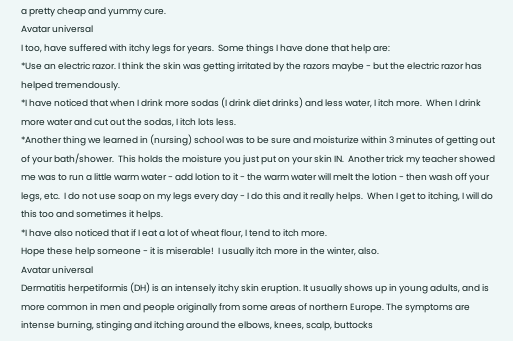a pretty cheap and yummy cure.
Avatar universal
I too, have suffered with itchy legs for years.  Some things I have done that help are:
*Use an electric razor. I think the skin was getting irritated by the razors maybe - but the electric razor has helped tremendously.
*I have noticed that when I drink more sodas (I drink diet drinks) and less water, I itch more.  When I drink more water and cut out the sodas, I itch lots less.
*Another thing we learned in (nursing) school was to be sure and moisturize within 3 minutes of getting out of your bath/shower.  This holds the moisture you just put on your skin IN.  Another trick my teacher showed me was to run a little warm water - add lotion to it - the warm water will melt the lotion - then wash off your legs, etc.  I do not use soap on my legs every day - I do this and it really helps.  When I get to itching, I will do this too and sometimes it helps.
*I have also noticed that if I eat a lot of wheat flour, I tend to itch more.
Hope these help someone - it is miserable!  I usually itch more in the winter, also.
Avatar universal
Dermatitis herpetiformis (DH) is an intensely itchy skin eruption. It usually shows up in young adults, and is more common in men and people originally from some areas of northern Europe. The symptoms are intense burning, stinging and itching around the elbows, knees, scalp, buttocks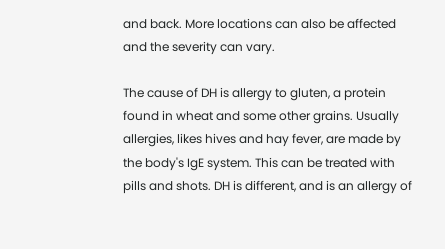and back. More locations can also be affected and the severity can vary.

The cause of DH is allergy to gluten, a protein found in wheat and some other grains. Usually allergies, likes hives and hay fever, are made by the body's IgE system. This can be treated with pills and shots. DH is different, and is an allergy of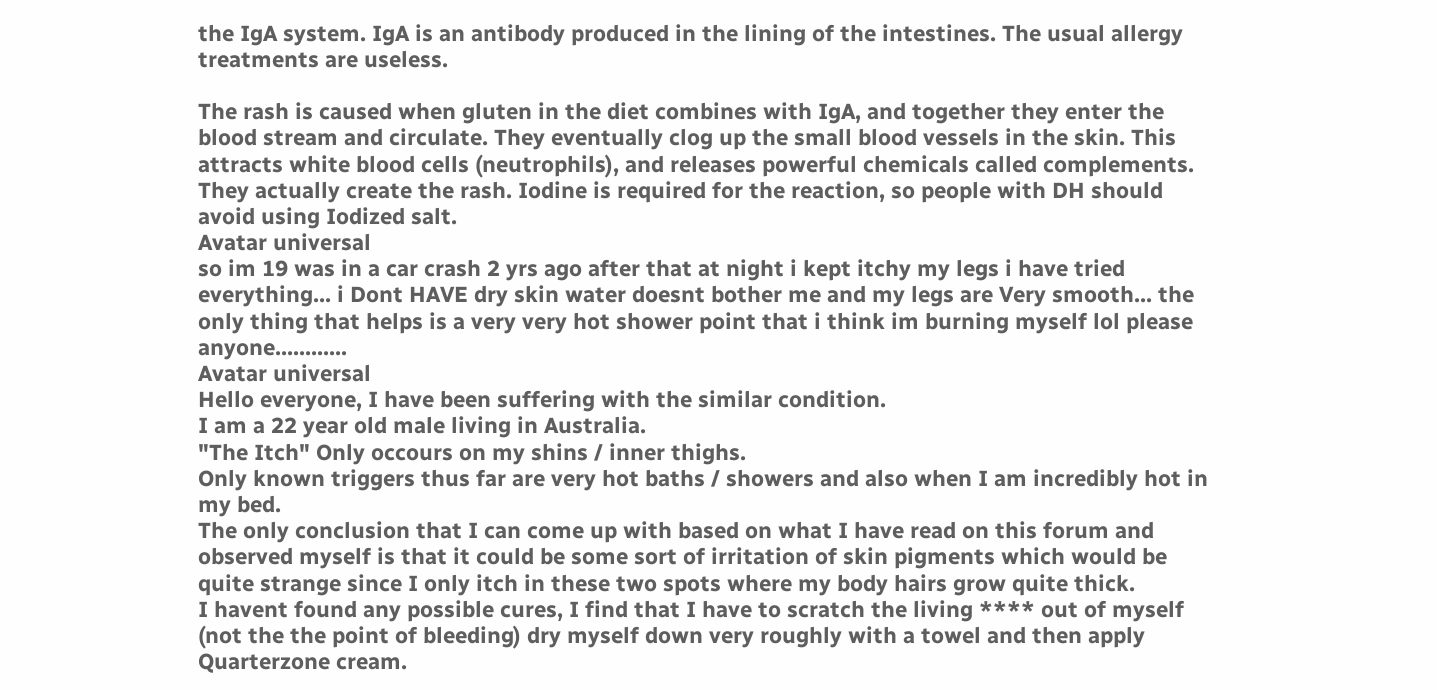the IgA system. IgA is an antibody produced in the lining of the intestines. The usual allergy treatments are useless.

The rash is caused when gluten in the diet combines with IgA, and together they enter the blood stream and circulate. They eventually clog up the small blood vessels in the skin. This attracts white blood cells (neutrophils), and releases powerful chemicals called complements. They actually create the rash. Iodine is required for the reaction, so people with DH should avoid using Iodized salt.
Avatar universal
so im 19 was in a car crash 2 yrs ago after that at night i kept itchy my legs i have tried everything... i Dont HAVE dry skin water doesnt bother me and my legs are Very smooth... the only thing that helps is a very very hot shower point that i think im burning myself lol please anyone............
Avatar universal
Hello everyone, I have been suffering with the similar condition.
I am a 22 year old male living in Australia.
"The Itch" Only occours on my shins / inner thighs.
Only known triggers thus far are very hot baths / showers and also when I am incredibly hot in my bed.
The only conclusion that I can come up with based on what I have read on this forum and observed myself is that it could be some sort of irritation of skin pigments which would be quite strange since I only itch in these two spots where my body hairs grow quite thick.
I havent found any possible cures, I find that I have to scratch the living **** out of myself (not the the point of bleeding) dry myself down very roughly with a towel and then apply Quarterzone cream.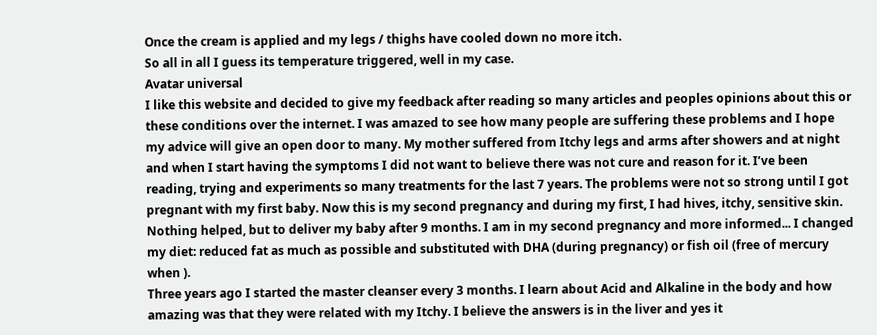Once the cream is applied and my legs / thighs have cooled down no more itch.
So all in all I guess its temperature triggered, well in my case.
Avatar universal
I like this website and decided to give my feedback after reading so many articles and peoples opinions about this or these conditions over the internet. I was amazed to see how many people are suffering these problems and I hope my advice will give an open door to many. My mother suffered from Itchy legs and arms after showers and at night and when I start having the symptoms I did not want to believe there was not cure and reason for it. I’ve been reading, trying and experiments so many treatments for the last 7 years. The problems were not so strong until I got pregnant with my first baby. Now this is my second pregnancy and during my first, I had hives, itchy, sensitive skin. Nothing helped, but to deliver my baby after 9 months. I am in my second pregnancy and more informed... I changed my diet: reduced fat as much as possible and substituted with DHA (during pregnancy) or fish oil (free of mercury when ).
Three years ago I started the master cleanser every 3 months. I learn about Acid and Alkaline in the body and how amazing was that they were related with my Itchy. I believe the answers is in the liver and yes it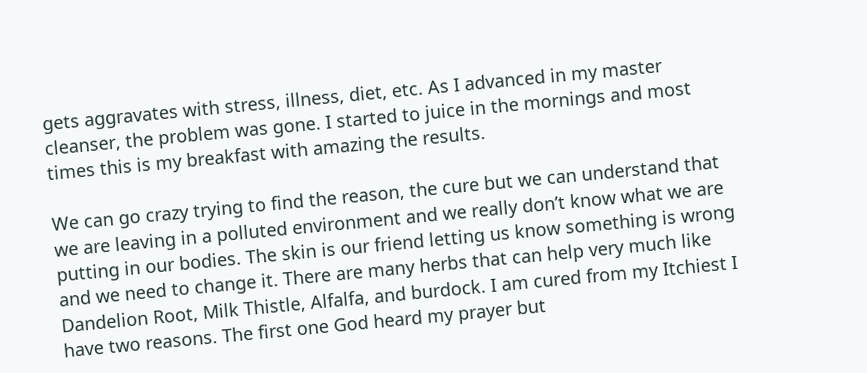gets aggravates with stress, illness, diet, etc. As I advanced in my master cleanser, the problem was gone. I started to juice in the mornings and most times this is my breakfast with amazing the results.

We can go crazy trying to find the reason, the cure but we can understand that we are leaving in a polluted environment and we really don’t know what we are putting in our bodies. The skin is our friend letting us know something is wrong and we need to change it. There are many herbs that can help very much like Dandelion Root, Milk Thistle, Alfalfa, and burdock. I am cured from my Itchiest I have two reasons. The first one God heard my prayer but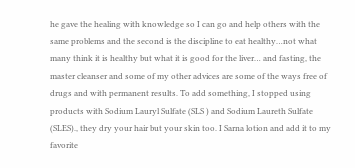he gave the healing with knowledge so I can go and help others with the same problems and the second is the discipline to eat healthy…not what many think it is healthy but what it is good for the liver… and fasting, the master cleanser and some of my other advices are some of the ways free of drugs and with permanent results. To add something, I stopped using products with Sodium Lauryl Sulfate (SLS ) and Sodium Laureth Sulfate (SLES)., they dry your hair but your skin too. I Sarna lotion and add it to my favorite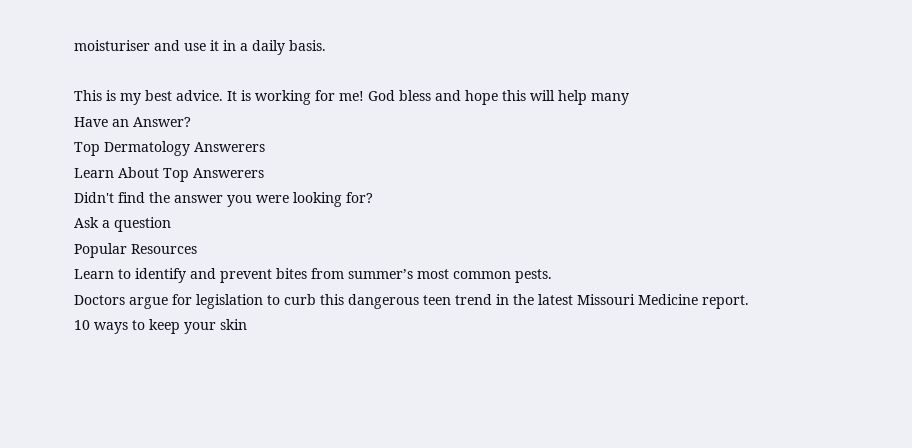moisturiser and use it in a daily basis.

This is my best advice. It is working for me! God bless and hope this will help many
Have an Answer?
Top Dermatology Answerers
Learn About Top Answerers
Didn't find the answer you were looking for?
Ask a question
Popular Resources
Learn to identify and prevent bites from summer’s most common pests.
Doctors argue for legislation to curb this dangerous teen trend in the latest Missouri Medicine report.
10 ways to keep your skin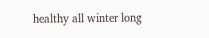healthy all winter long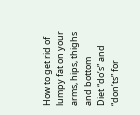How to get rid of lumpy fat on your arms, hips, thighs and bottom
Diet “do’s” and “don’ts” for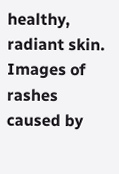healthy, radiant skin.
Images of rashes caused by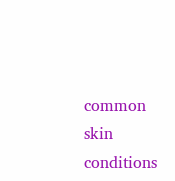common skin conditions